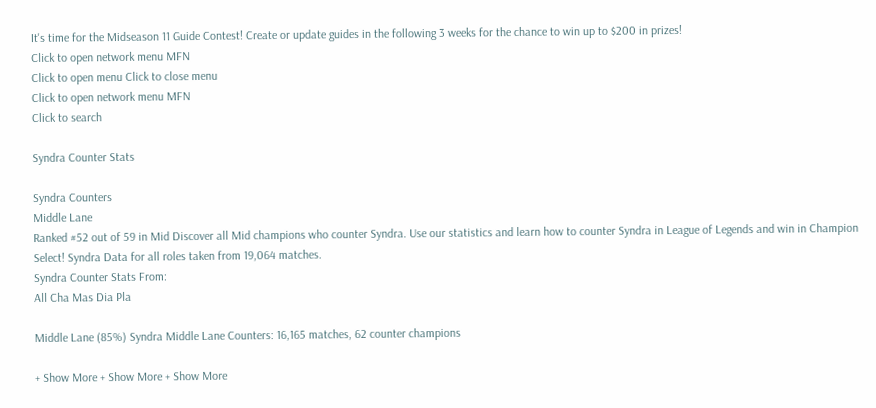It's time for the Midseason 11 Guide Contest! Create or update guides in the following 3 weeks for the chance to win up to $200 in prizes!
Click to open network menu MFN
Click to open menu Click to close menu
Click to open network menu MFN
Click to search

Syndra Counter Stats

Syndra Counters
Middle Lane
Ranked #52 out of 59 in Mid Discover all Mid champions who counter Syndra. Use our statistics and learn how to counter Syndra in League of Legends and win in Champion Select! Syndra Data for all roles taken from 19,064 matches.
Syndra Counter Stats From:
All Cha Mas Dia Pla

Middle Lane (85%) Syndra Middle Lane Counters: 16,165 matches, 62 counter champions

+ Show More + Show More + Show More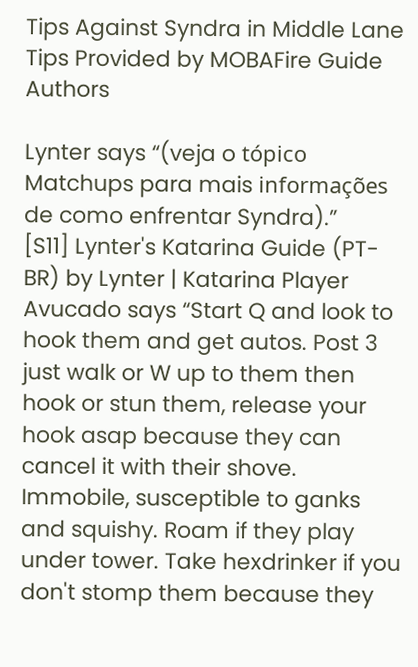Tips Against Syndra in Middle Lane Tips Provided by MOBAFire Guide Authors

Lynter says “(veja o tópico Matchups para mais informações de como enfrentar Syndra).”
[S11] Lynter's Katarina Guide (PT-BR) by Lynter | Katarina Player
Avucado says “Start Q and look to hook them and get autos. Post 3 just walk or W up to them then hook or stun them, release your hook asap because they can cancel it with their shove. Immobile, susceptible to ganks and squishy. Roam if they play under tower. Take hexdrinker if you don't stomp them because they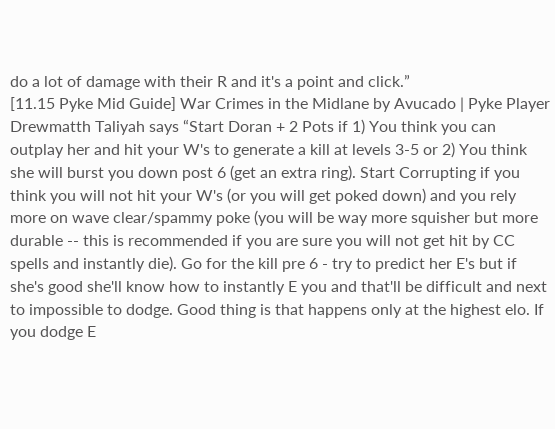do a lot of damage with their R and it's a point and click.”
[11.15 Pyke Mid Guide] War Crimes in the Midlane by Avucado | Pyke Player
Drewmatth Taliyah says “Start Doran + 2 Pots if 1) You think you can outplay her and hit your W's to generate a kill at levels 3-5 or 2) You think she will burst you down post 6 (get an extra ring). Start Corrupting if you think you will not hit your W's (or you will get poked down) and you rely more on wave clear/spammy poke (you will be way more squisher but more durable -- this is recommended if you are sure you will not get hit by CC spells and instantly die). Go for the kill pre 6 - try to predict her E's but if she's good she'll know how to instantly E you and that'll be difficult and next to impossible to dodge. Good thing is that happens only at the highest elo. If you dodge E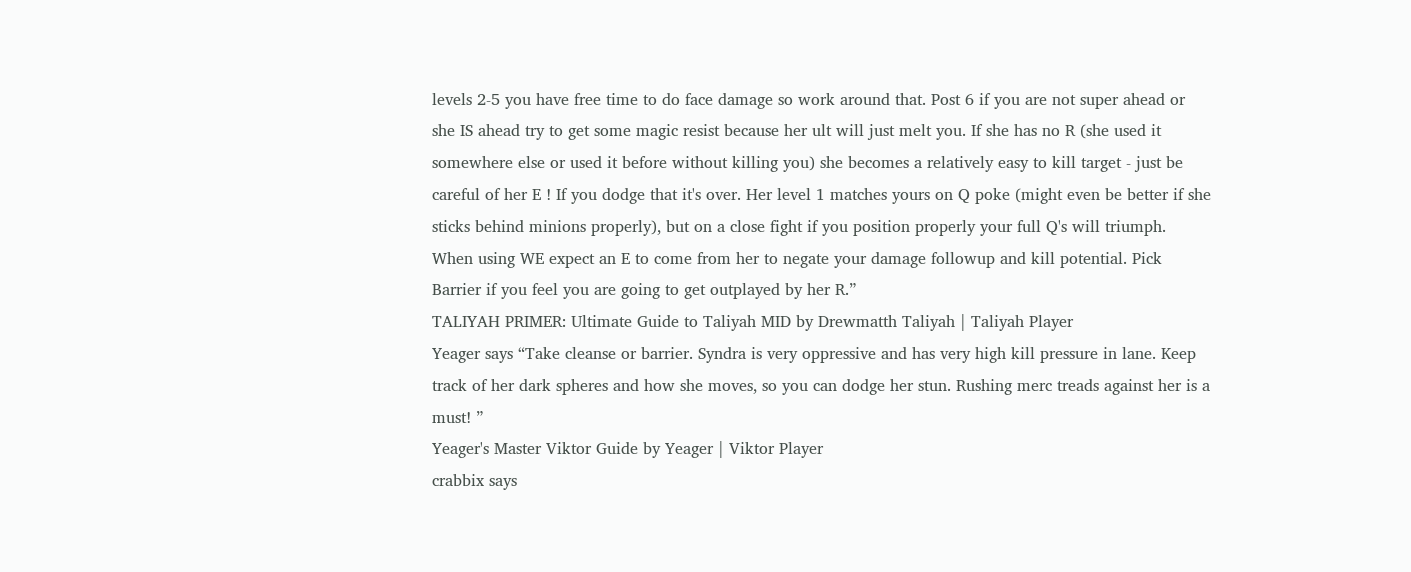levels 2-5 you have free time to do face damage so work around that. Post 6 if you are not super ahead or she IS ahead try to get some magic resist because her ult will just melt you. If she has no R (she used it somewhere else or used it before without killing you) she becomes a relatively easy to kill target - just be careful of her E ! If you dodge that it's over. Her level 1 matches yours on Q poke (might even be better if she sticks behind minions properly), but on a close fight if you position properly your full Q's will triumph. When using WE expect an E to come from her to negate your damage followup and kill potential. Pick Barrier if you feel you are going to get outplayed by her R.”
TALIYAH PRIMER: Ultimate Guide to Taliyah MID by Drewmatth Taliyah | Taliyah Player
Yeager says “Take cleanse or barrier. Syndra is very oppressive and has very high kill pressure in lane. Keep track of her dark spheres and how she moves, so you can dodge her stun. Rushing merc treads against her is a must! ”
Yeager's Master Viktor Guide by Yeager | Viktor Player
crabbix says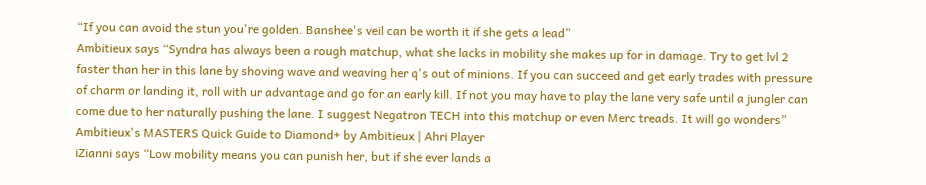“If you can avoid the stun you're golden. Banshee's veil can be worth it if she gets a lead”
Ambitieux says “Syndra has always been a rough matchup, what she lacks in mobility she makes up for in damage. Try to get lvl 2 faster than her in this lane by shoving wave and weaving her q's out of minions. If you can succeed and get early trades with pressure of charm or landing it, roll with ur advantage and go for an early kill. If not you may have to play the lane very safe until a jungler can come due to her naturally pushing the lane. I suggest Negatron TECH into this matchup or even Merc treads. It will go wonders”
Ambitieux's MASTERS Quick Guide to Diamond+ by Ambitieux | Ahri Player
iZianni says “Low mobility means you can punish her, but if she ever lands a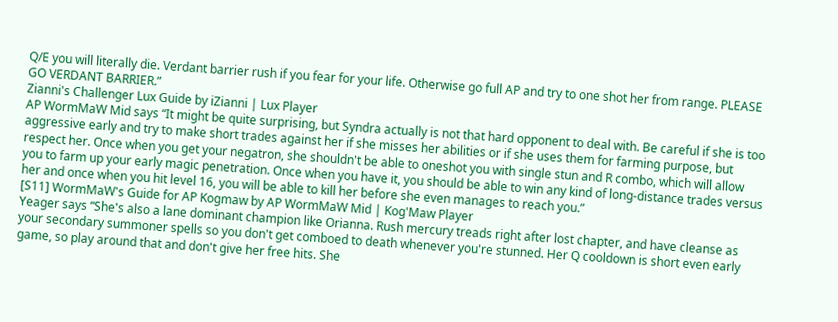Q/E you will literally die. Verdant barrier rush if you fear for your life. Otherwise go full AP and try to one shot her from range. PLEASE GO VERDANT BARRIER.”
Zianni's Challenger Lux Guide by iZianni | Lux Player
AP WormMaW Mid says “It might be quite surprising, but Syndra actually is not that hard opponent to deal with. Be careful if she is too aggressive early and try to make short trades against her if she misses her abilities or if she uses them for farming purpose, but respect her. Once when you get your negatron, she shouldn't be able to oneshot you with single stun and R combo, which will allow you to farm up your early magic penetration. Once when you have it, you should be able to win any kind of long-distance trades versus her and once when you hit level 16, you will be able to kill her before she even manages to reach you.”
[S11] WormMaW's Guide for AP Kogmaw by AP WormMaW Mid | Kog'Maw Player
Yeager says “She's also a lane dominant champion like Orianna. Rush mercury treads right after lost chapter, and have cleanse as your secondary summoner spells so you don't get comboed to death whenever you're stunned. Her Q cooldown is short even early game, so play around that and don't give her free hits. She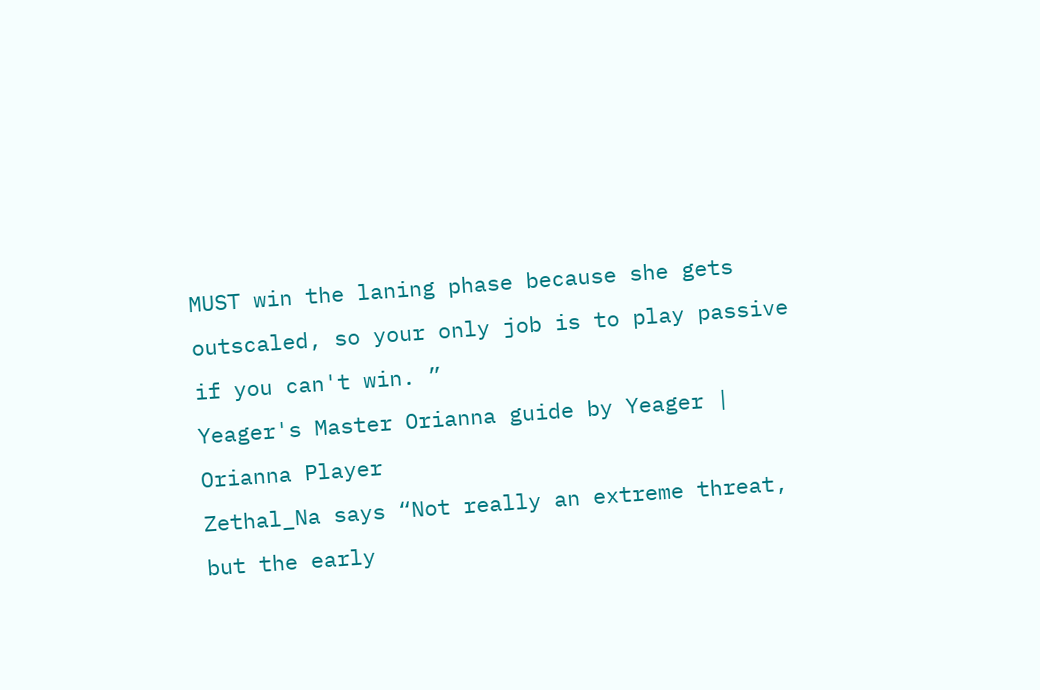MUST win the laning phase because she gets outscaled, so your only job is to play passive if you can't win. ”
Yeager's Master Orianna guide by Yeager | Orianna Player
Zethal_Na says “Not really an extreme threat, but the early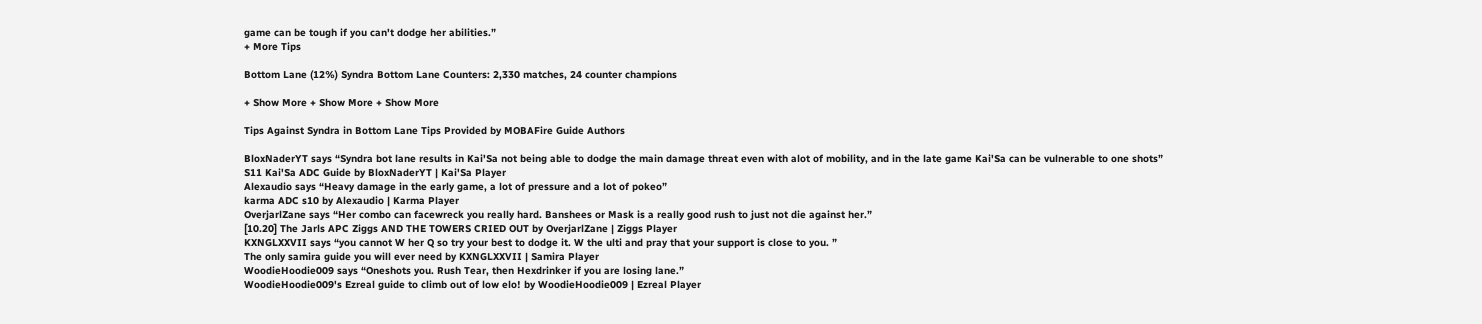game can be tough if you can't dodge her abilities.”
+ More Tips

Bottom Lane (12%) Syndra Bottom Lane Counters: 2,330 matches, 24 counter champions

+ Show More + Show More + Show More

Tips Against Syndra in Bottom Lane Tips Provided by MOBAFire Guide Authors

BloxNaderYT says “Syndra bot lane results in Kai'Sa not being able to dodge the main damage threat even with alot of mobility, and in the late game Kai'Sa can be vulnerable to one shots”
S11 Kai'Sa ADC Guide by BloxNaderYT | Kai'Sa Player
Alexaudio says “Heavy damage in the early game, a lot of pressure and a lot of pokeo”
karma ADC s10 by Alexaudio | Karma Player
OverjarlZane says “Her combo can facewreck you really hard. Banshees or Mask is a really good rush to just not die against her.”
[10.20] The Jarls APC Ziggs AND THE TOWERS CRIED OUT by OverjarlZane | Ziggs Player
KXNGLXXVII says “you cannot W her Q so try your best to dodge it. W the ulti and pray that your support is close to you. ”
The only samira guide you will ever need by KXNGLXXVII | Samira Player
WoodieHoodie009 says “Oneshots you. Rush Tear, then Hexdrinker if you are losing lane.”
WoodieHoodie009's Ezreal guide to climb out of low elo! by WoodieHoodie009 | Ezreal Player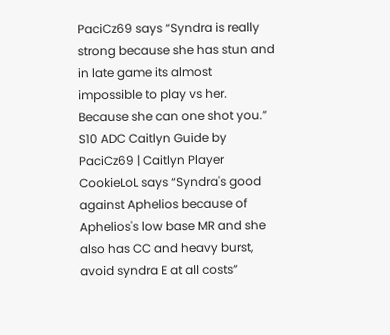PaciCz69 says “Syndra is really strong because she has stun and in late game its almost impossible to play vs her. Because she can one shot you.”
S10 ADC Caitlyn Guide by PaciCz69 | Caitlyn Player
CookieLoL says “Syndra's good against Aphelios because of Aphelios's low base MR and she also has CC and heavy burst, avoid syndra E at all costs”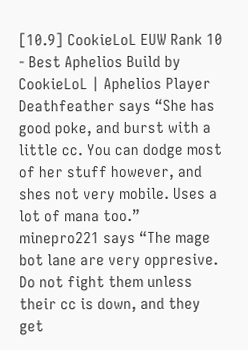[10.9] CookieLoL EUW Rank 10 - Best Aphelios Build by CookieLoL | Aphelios Player
Deathfeather says “She has good poke, and burst with a little cc. You can dodge most of her stuff however, and shes not very mobile. Uses a lot of mana too.”
minepro221 says “The mage bot lane are very oppresive. Do not fight them unless their cc is down, and they get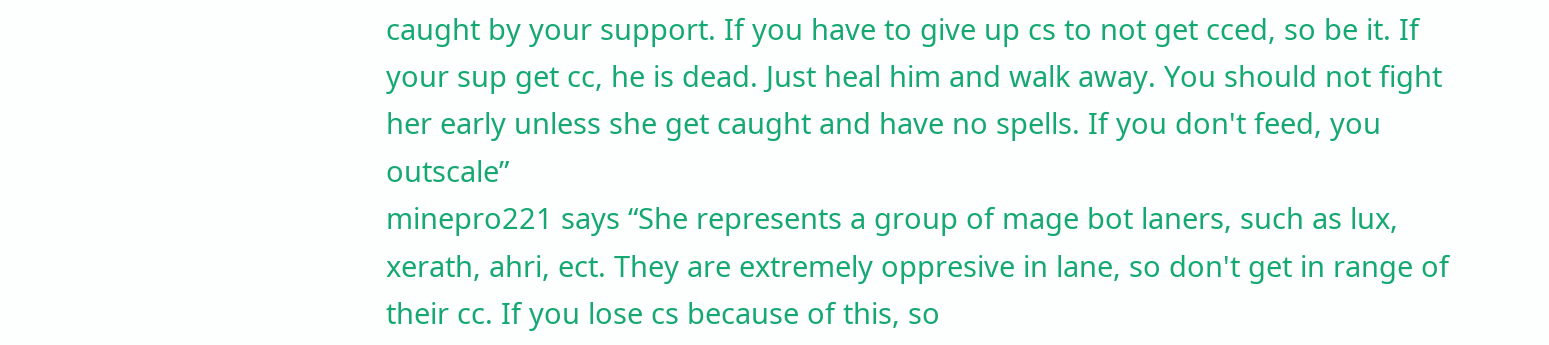caught by your support. If you have to give up cs to not get cced, so be it. If your sup get cc, he is dead. Just heal him and walk away. You should not fight her early unless she get caught and have no spells. If you don't feed, you outscale”
minepro221 says “She represents a group of mage bot laners, such as lux, xerath, ahri, ect. They are extremely oppresive in lane, so don't get in range of their cc. If you lose cs because of this, so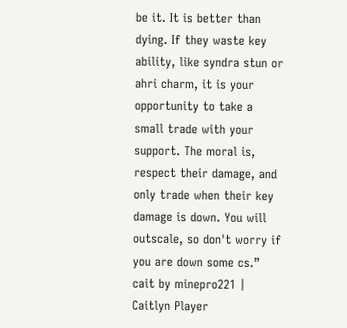be it. It is better than dying. If they waste key ability, like syndra stun or ahri charm, it is your opportunity to take a small trade with your support. The moral is, respect their damage, and only trade when their key damage is down. You will outscale, so don't worry if you are down some cs.”
cait by minepro221 | Caitlyn Player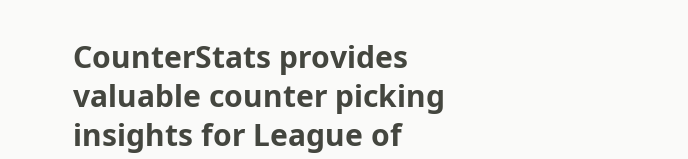CounterStats provides valuable counter picking insights for League of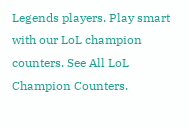Legends players. Play smart with our LoL champion counters. See All LoL Champion Counters.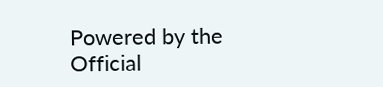Powered by the Official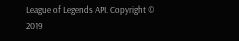League of Legends API. Copyright © 2019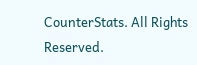CounterStats. All Rights Reserved.